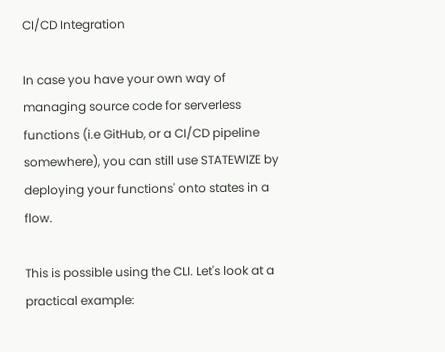CI/CD Integration

In case you have your own way of managing source code for serverless functions (i.e GitHub, or a CI/CD pipeline somewhere), you can still use STATEWIZE by deploying your functions' onto states in a flow.

This is possible using the CLI. Let's look at a practical example: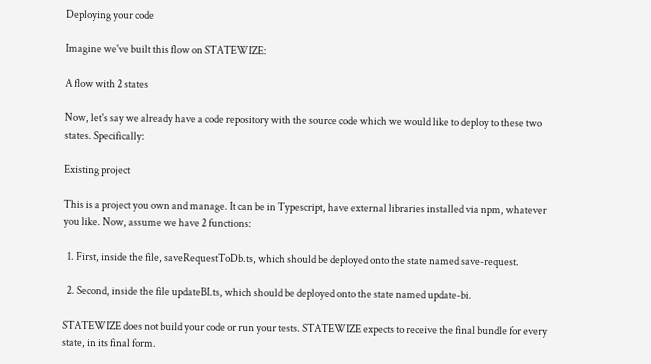Deploying your code

Imagine we've built this flow on STATEWIZE:

A flow with 2 states

Now, let's say we already have a code repository with the source code which we would like to deploy to these two states. Specifically:

Existing project

This is a project you own and manage. It can be in Typescript, have external libraries installed via npm, whatever you like. Now, assume we have 2 functions:

  1. First, inside the file, saveRequestToDb.ts, which should be deployed onto the state named save-request.

  2. Second, inside the file updateBI.ts, which should be deployed onto the state named update-bi.

STATEWIZE does not build your code or run your tests. STATEWIZE expects to receive the final bundle for every state, in its final form.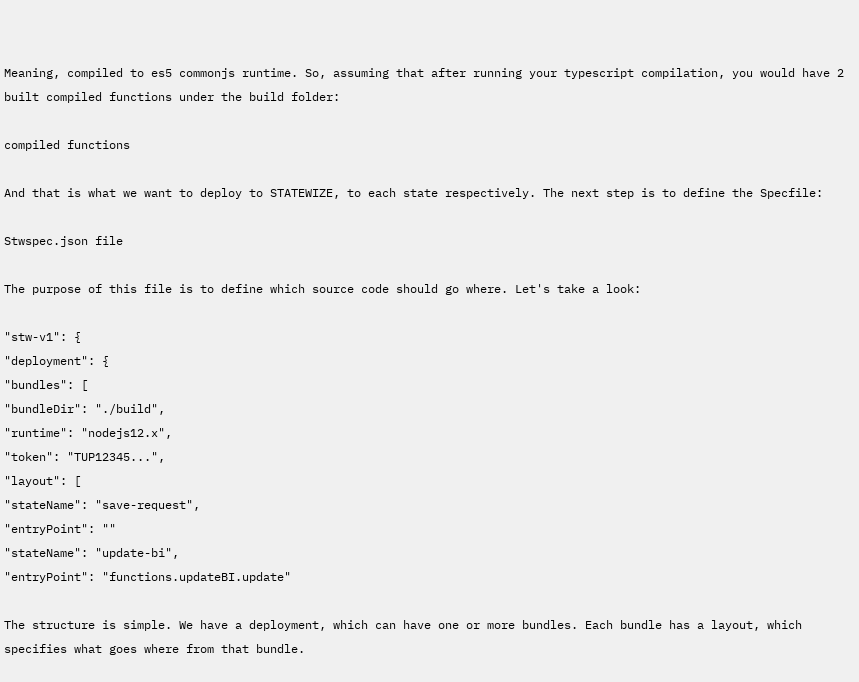Meaning, compiled to es5 commonjs runtime. So, assuming that after running your typescript compilation, you would have 2 built compiled functions under the build folder:

compiled functions

And that is what we want to deploy to STATEWIZE, to each state respectively. The next step is to define the Specfile:

Stwspec.json file

The purpose of this file is to define which source code should go where. Let's take a look:

"stw-v1": {
"deployment": {
"bundles": [
"bundleDir": "./build",
"runtime": "nodejs12.x",
"token": "TUP12345...",
"layout": [
"stateName": "save-request",
"entryPoint": ""
"stateName": "update-bi",
"entryPoint": "functions.updateBI.update"

The structure is simple. We have a deployment, which can have one or more bundles. Each bundle has a layout, which specifies what goes where from that bundle.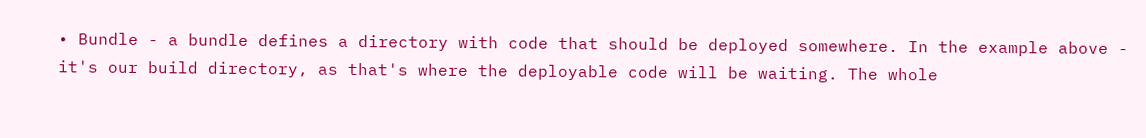• Bundle - a bundle defines a directory with code that should be deployed somewhere. In the example above - it's our build directory, as that's where the deployable code will be waiting. The whole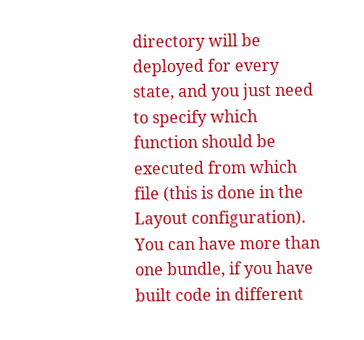directory will be deployed for every state, and you just need to specify which function should be executed from which file (this is done in the Layout configuration). You can have more than one bundle, if you have built code in different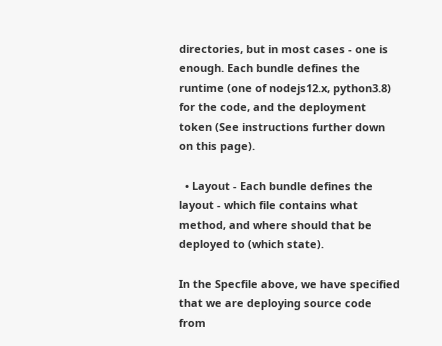directories, but in most cases - one is enough. Each bundle defines the runtime (one of nodejs12.x, python3.8) for the code, and the deployment token (See instructions further down on this page).

  • Layout - Each bundle defines the layout - which file contains what method, and where should that be deployed to (which state).

In the Specfile above, we have specified that we are deploying source code from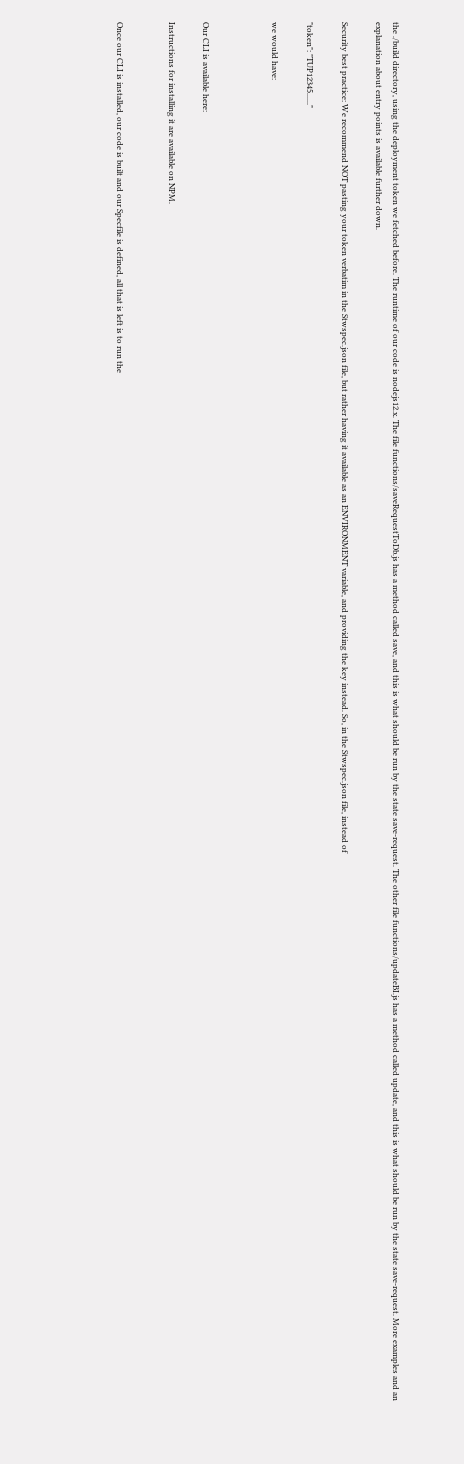the ./build directory, using the deployment token we fetched before. The runtime of our code is nodejs12.x. The file functions/saveRequestToDb.js has a method called save, and this is what should be run by the state save-request. The other file functions/updateBI.js has a method called update, and this is what should be run by the state save-request. More examples and an explanation about entry points is available further down.

Security best practice: We recommend NOT pasting your token verbatim in the Stwspec.json file, but rather having it available as an ENVIRONMENT variable, and providing the key instead. So, in the Stwspec.json file, instead of

"token": "TUP12345......"

we would have:



Our CLI is available here:

Instructions for installing it are available on NPM.


Once our CLI is installed, our code is built and our Specfile is defined, all that is left is to run the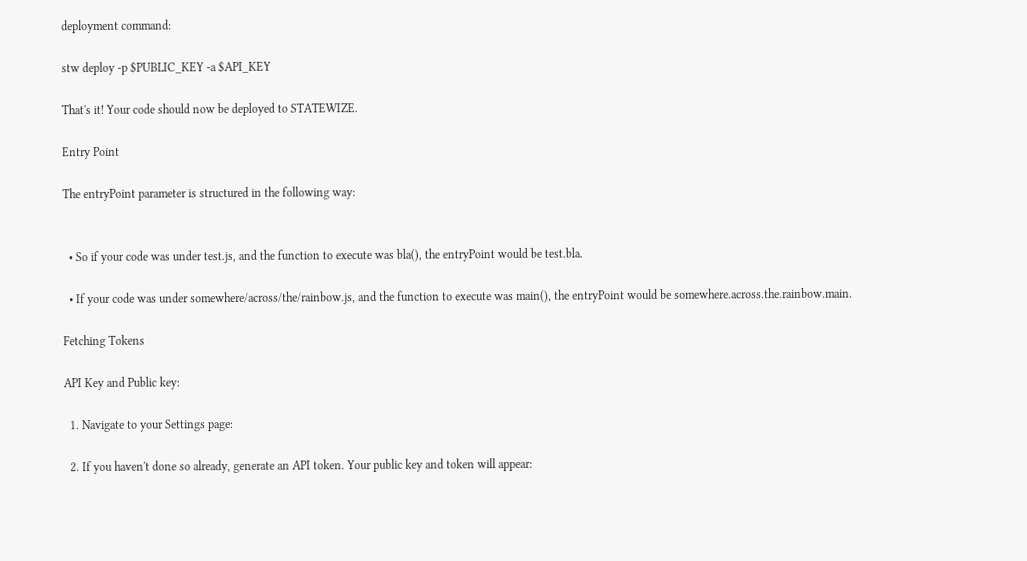deployment command:

stw deploy -p $PUBLIC_KEY -a $API_KEY

That's it! Your code should now be deployed to STATEWIZE.

Entry Point

The entryPoint parameter is structured in the following way:


  • So if your code was under test.js, and the function to execute was bla(), the entryPoint would be test.bla.

  • If your code was under somewhere/across/the/rainbow.js, and the function to execute was main(), the entryPoint would be somewhere.across.the.rainbow.main.

Fetching Tokens

API Key and Public key:

  1. Navigate to your Settings page:

  2. If you haven't done so already, generate an API token. Your public key and token will appear: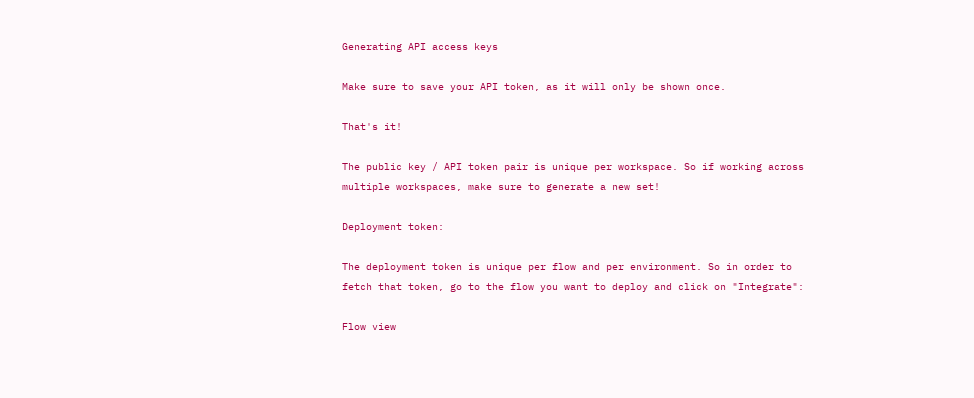Generating API access keys

Make sure to save your API token, as it will only be shown once.

That's it!

The public key / API token pair is unique per workspace. So if working across multiple workspaces, make sure to generate a new set!

Deployment token:

The deployment token is unique per flow and per environment. So in order to fetch that token, go to the flow you want to deploy and click on "Integrate":

Flow view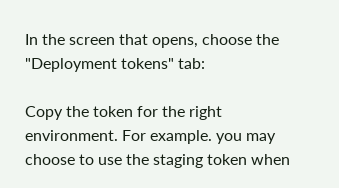In the screen that opens, choose the "Deployment tokens" tab:

Copy the token for the right environment. For example. you may choose to use the staging token when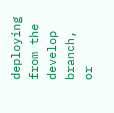deploying from the develop branch, or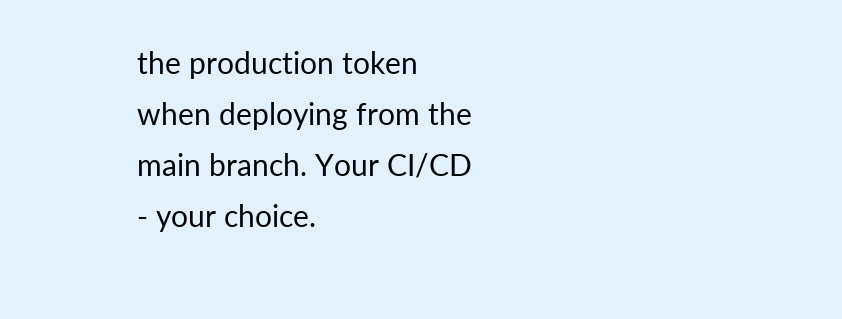the production token when deploying from the main branch. Your CI/CD - your choice.